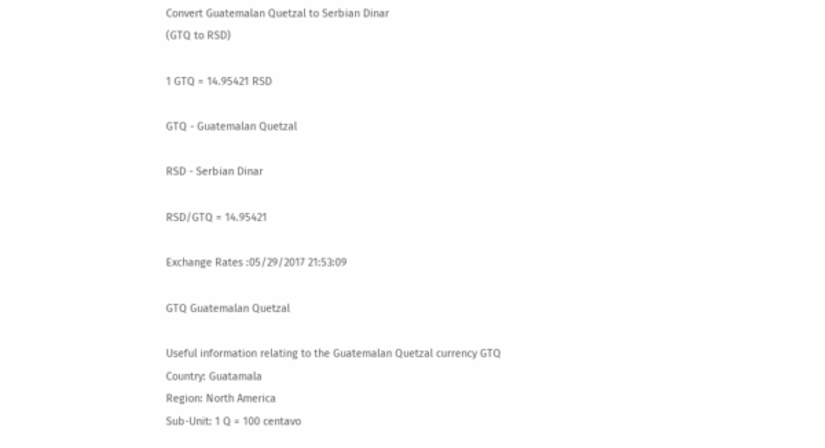Convert Guatemalan Quetzal to Serbian Dinar
(GTQ to RSD)

1 GTQ = 14.95421 RSD

GTQ - Guatemalan Quetzal

RSD - Serbian Dinar

RSD/GTQ = 14.95421

Exchange Rates :05/29/2017 21:53:09

GTQ Guatemalan Quetzal

Useful information relating to the Guatemalan Quetzal currency GTQ
Country: Guatamala
Region: North America
Sub-Unit: 1 Q = 100 centavo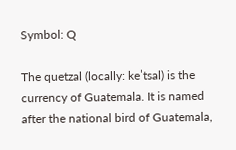Symbol: Q

The quetzal (locally: keˈtsal) is the currency of Guatemala. It is named after the national bird of Guatemala,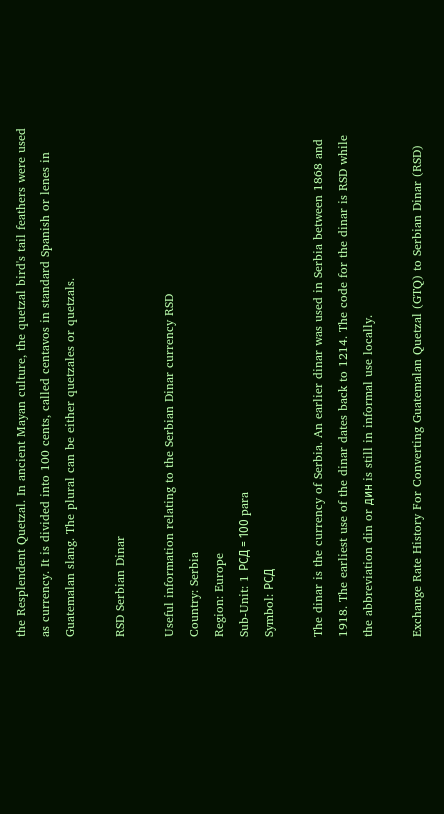the Resplendent Quetzal. In ancient Mayan culture, the quetzal bird's tail feathers were used as currency. It is divided into 100 cents, called centavos in standard Spanish or lenes in Guatemalan slang. The plural can be either quetzales or quetzals.

RSD Serbian Dinar

Useful information relating to the Serbian Dinar currency RSD
Country: Serbia
Region: Europe
Sub-Unit: 1 РСД = 100 para
Symbol: РСД

The dinar is the currency of Serbia. An earlier dinar was used in Serbia between 1868 and 1918. The earliest use of the dinar dates back to 1214. The code for the dinar is RSD while the abbreviation din or дин is still in informal use locally.

Exchange Rate History For Converting Guatemalan Quetzal (GTQ) to Serbian Dinar (RSD)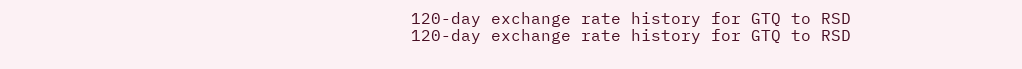120-day exchange rate history for GTQ to RSD
120-day exchange rate history for GTQ to RSD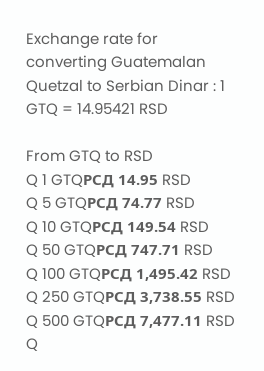Exchange rate for converting Guatemalan Quetzal to Serbian Dinar : 1 GTQ = 14.95421 RSD

From GTQ to RSD
Q 1 GTQРСД 14.95 RSD
Q 5 GTQРСД 74.77 RSD
Q 10 GTQРСД 149.54 RSD
Q 50 GTQРСД 747.71 RSD
Q 100 GTQРСД 1,495.42 RSD
Q 250 GTQРСД 3,738.55 RSD
Q 500 GTQРСД 7,477.11 RSD
Q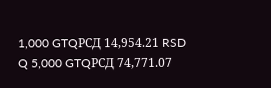1,000 GTQРСД 14,954.21 RSD
Q 5,000 GTQРСД 74,771.07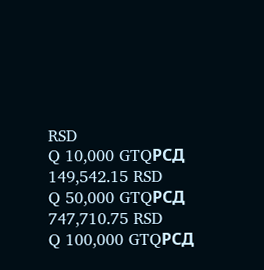RSD
Q 10,000 GTQРСД 149,542.15 RSD
Q 50,000 GTQРСД 747,710.75 RSD
Q 100,000 GTQРСД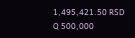1,495,421.50 RSD
Q 500,000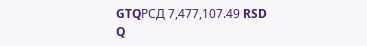GTQРСД 7,477,107.49 RSD
Q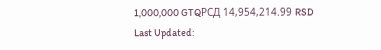1,000,000 GTQРСД 14,954,214.99 RSD
Last Updated: